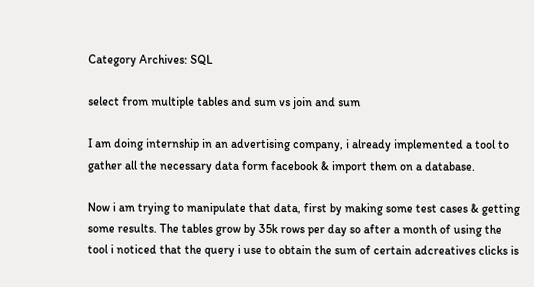Category Archives: SQL

select from multiple tables and sum vs join and sum

I am doing internship in an advertising company, i already implemented a tool to gather all the necessary data form facebook & import them on a database.

Now i am trying to manipulate that data, first by making some test cases & getting some results. The tables grow by 35k rows per day so after a month of using the tool i noticed that the query i use to obtain the sum of certain adcreatives clicks is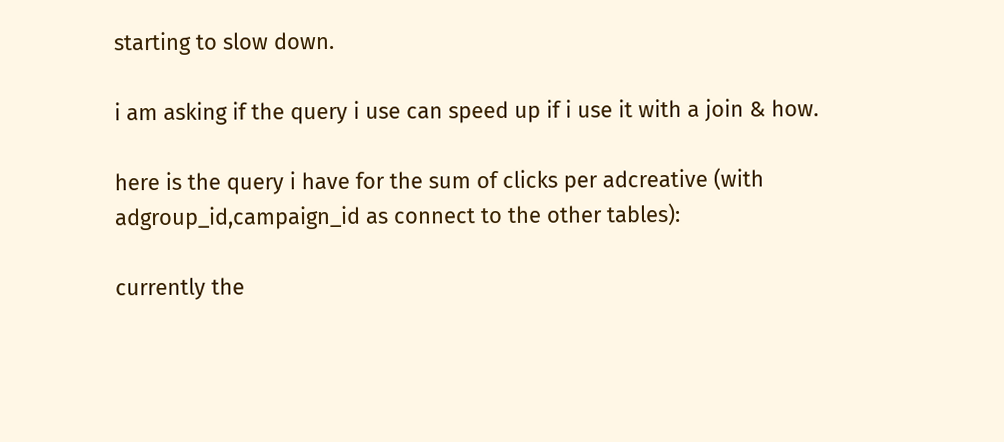starting to slow down.

i am asking if the query i use can speed up if i use it with a join & how.

here is the query i have for the sum of clicks per adcreative (with adgroup_id,campaign_id as connect to the other tables):

currently the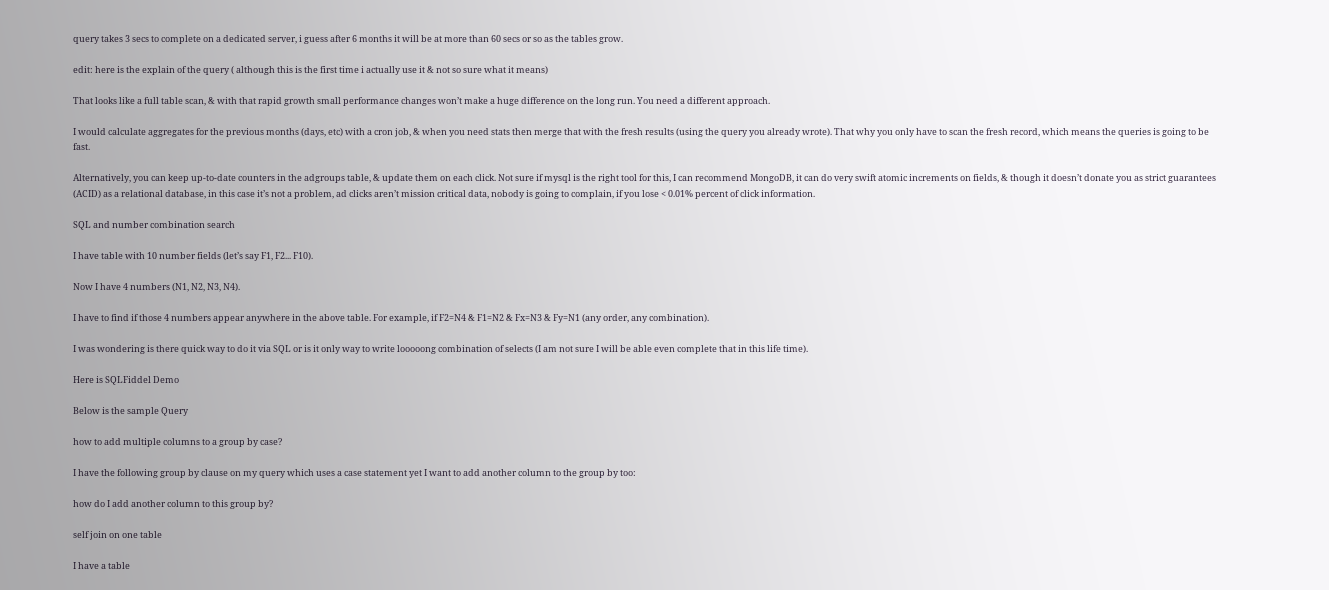query takes 3 secs to complete on a dedicated server, i guess after 6 months it will be at more than 60 secs or so as the tables grow.

edit: here is the explain of the query ( although this is the first time i actually use it & not so sure what it means)

That looks like a full table scan, & with that rapid growth small performance changes won’t make a huge difference on the long run. You need a different approach.

I would calculate aggregates for the previous months (days, etc) with a cron job, & when you need stats then merge that with the fresh results (using the query you already wrote). That why you only have to scan the fresh record, which means the queries is going to be fast.

Alternatively, you can keep up-to-date counters in the adgroups table, & update them on each click. Not sure if mysql is the right tool for this, I can recommend MongoDB, it can do very swift atomic increments on fields, & though it doesn’t donate you as strict guarantees (ACID) as a relational database, in this case it’s not a problem, ad clicks aren’t mission critical data, nobody is going to complain, if you lose < 0.01% percent of click information.

SQL and number combination search

I have table with 10 number fields (let’s say F1, F2... F10).

Now I have 4 numbers (N1, N2, N3, N4).

I have to find if those 4 numbers appear anywhere in the above table. For example, if F2=N4 & F1=N2 & Fx=N3 & Fy=N1 (any order, any combination).

I was wondering is there quick way to do it via SQL or is it only way to write looooong combination of selects (I am not sure I will be able even complete that in this life time).

Here is SQLFiddel Demo

Below is the sample Query

how to add multiple columns to a group by case?

I have the following group by clause on my query which uses a case statement yet I want to add another column to the group by too:

how do I add another column to this group by?

self join on one table

I have a table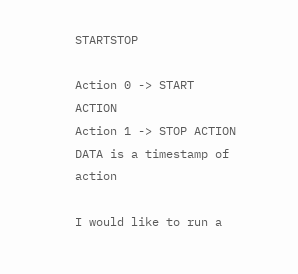STARTSTOP

Action 0 -> START ACTION
Action 1 -> STOP ACTION
DATA is a timestamp of action

I would like to run a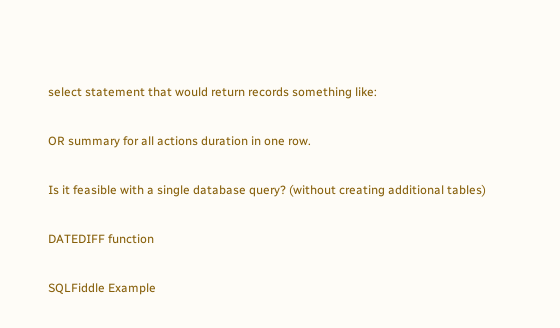select statement that would return records something like:

OR summary for all actions duration in one row.

Is it feasible with a single database query? (without creating additional tables)

DATEDIFF function

SQLFiddle Example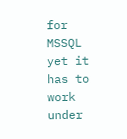for MSSQL yet it has to work under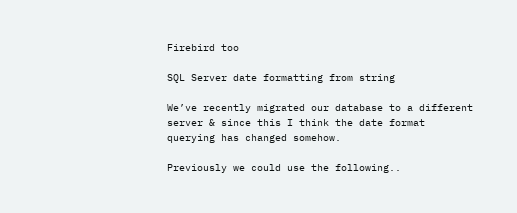Firebird too

SQL Server date formatting from string

We’ve recently migrated our database to a different server & since this I think the date format querying has changed somehow.

Previously we could use the following..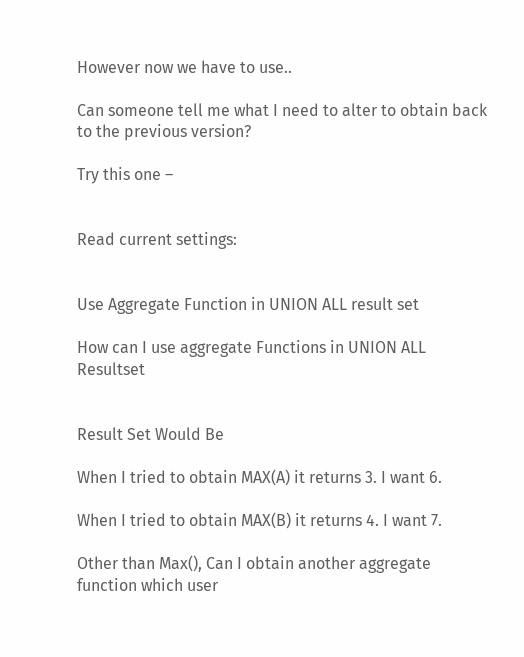However now we have to use..

Can someone tell me what I need to alter to obtain back to the previous version?

Try this one –


Read current settings:


Use Aggregate Function in UNION ALL result set

How can I use aggregate Functions in UNION ALL Resultset


Result Set Would Be

When I tried to obtain MAX(A) it returns 3. I want 6.

When I tried to obtain MAX(B) it returns 4. I want 7.

Other than Max(), Can I obtain another aggregate function which user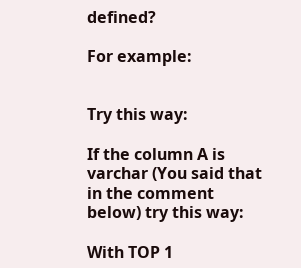defined?

For example:


Try this way:

If the column A is varchar (You said that in the comment below) try this way:

With TOP 1